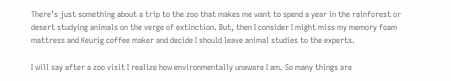There’s just something about a trip to the zoo that makes me want to spend a year in the rainforest or desert studying animals on the verge of extinction. But, then I consider I might miss my memory foam mattress and Keurig coffee maker and decide I should leave animal studies to the experts.

I will say after a zoo visit I realize how environmentally unaware I am. So many things are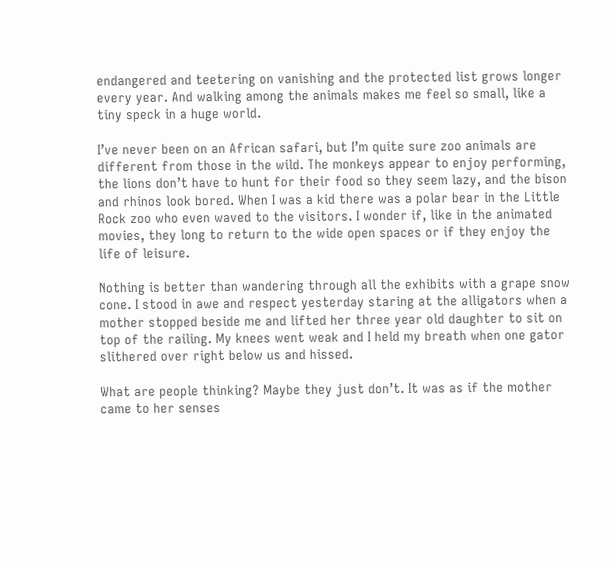endangered and teetering on vanishing and the protected list grows longer every year. And walking among the animals makes me feel so small, like a tiny speck in a huge world.

I’ve never been on an African safari, but I’m quite sure zoo animals are different from those in the wild. The monkeys appear to enjoy performing, the lions don’t have to hunt for their food so they seem lazy, and the bison and rhinos look bored. When I was a kid there was a polar bear in the Little Rock zoo who even waved to the visitors. I wonder if, like in the animated movies, they long to return to the wide open spaces or if they enjoy the life of leisure.

Nothing is better than wandering through all the exhibits with a grape snow cone. I stood in awe and respect yesterday staring at the alligators when a mother stopped beside me and lifted her three year old daughter to sit on top of the railing. My knees went weak and I held my breath when one gator slithered over right below us and hissed.

What are people thinking? Maybe they just don’t. It was as if the mother came to her senses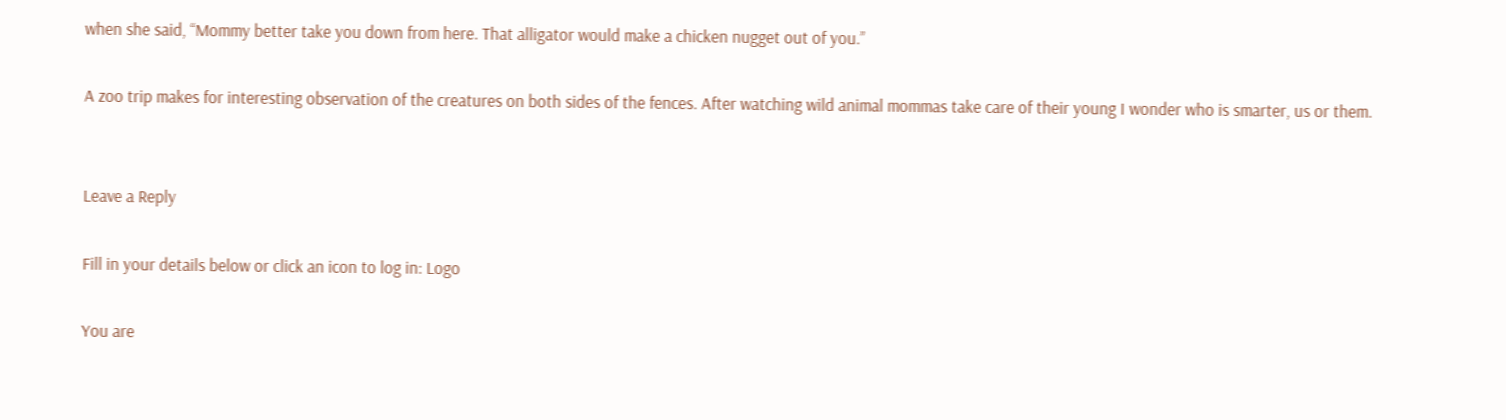when she said, “Mommy better take you down from here. That alligator would make a chicken nugget out of you.”

A zoo trip makes for interesting observation of the creatures on both sides of the fences. After watching wild animal mommas take care of their young I wonder who is smarter, us or them.


Leave a Reply

Fill in your details below or click an icon to log in: Logo

You are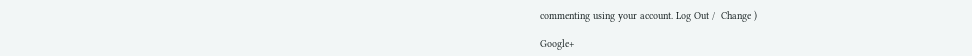commenting using your account. Log Out /  Change )

Google+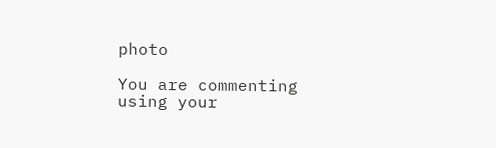photo

You are commenting using your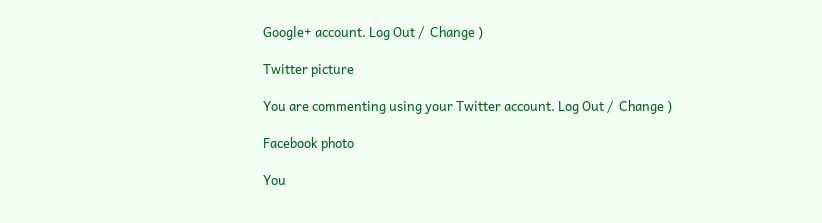Google+ account. Log Out /  Change )

Twitter picture

You are commenting using your Twitter account. Log Out /  Change )

Facebook photo

You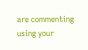are commenting using your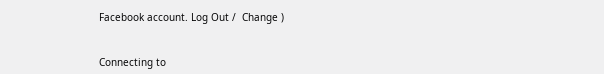Facebook account. Log Out /  Change )


Connecting to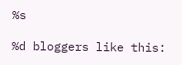%s

%d bloggers like this: